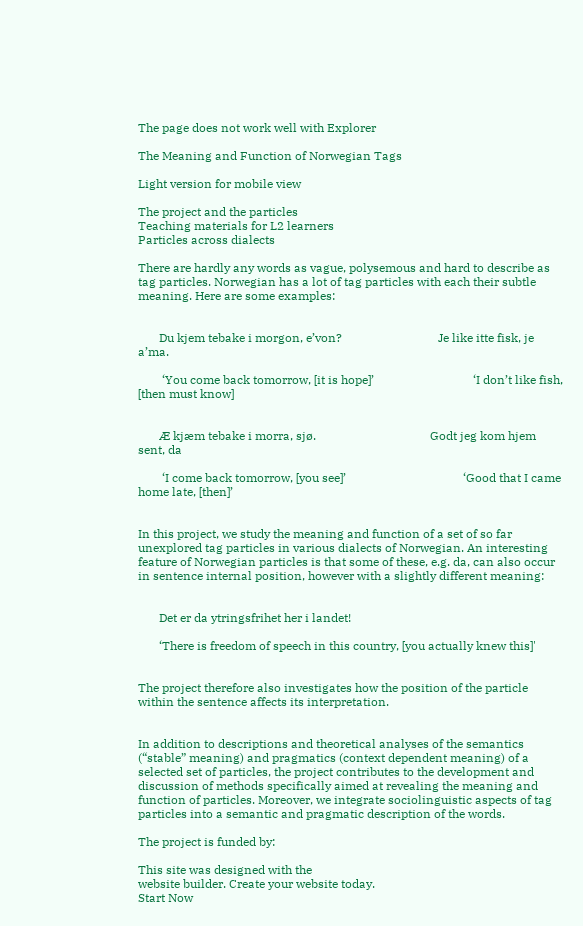The page does not work well with Explorer

The Meaning and Function of Norwegian Tags

Light version for mobile view

The project and the particles
Teaching materials for L2 learners
Particles across dialects

There are hardly any words as vague, polysemous and hard to describe as tag particles. Norwegian has a lot of tag particles with each their subtle meaning. Here are some examples:


       Du kjem tebake i morgon, e’von?                                Je like itte fisk, je a’ma.

        ‘You come back tomorrow, [it is hope]’                                 ‘I don’t like fish, [then must know]


       Æ kjæm tebake i morra, sjø.                                      Godt jeg kom hjem sent, da

        ‘I come back tomorrow, [you see]’                                       ‘Good that I came home late, [then]’


In this project, we study the meaning and function of a set of so far unexplored tag particles in various dialects of Norwegian. An interesting feature of Norwegian particles is that some of these, e.g. da, can also occur in sentence internal position, however with a slightly different meaning:


       Det er da ytringsfrihet her i landet!

       ‘There is freedom of speech in this country, [you actually knew this]'


The project therefore also investigates how the position of the particle within the sentence affects its interpretation.


In addition to descriptions and theoretical analyses of the semantics (“stable” meaning) and pragmatics (context dependent meaning) of a selected set of particles, the project contributes to the development and discussion of methods specifically aimed at revealing the meaning and function of particles. Moreover, we integrate sociolinguistic aspects of tag particles into a semantic and pragmatic description of the words.

The project is funded by:

This site was designed with the
website builder. Create your website today.
Start Now